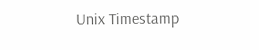Unix Timestamp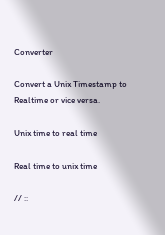Converter

Convert a Unix Timestamp to Realtime or vice versa.

Unix time to real time

Real time to unix time

// ::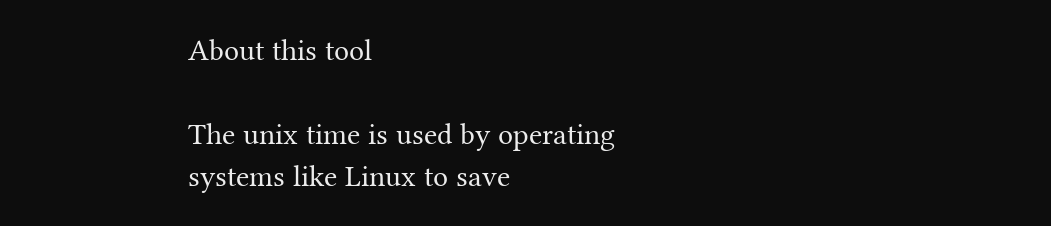About this tool

The unix time is used by operating systems like Linux to save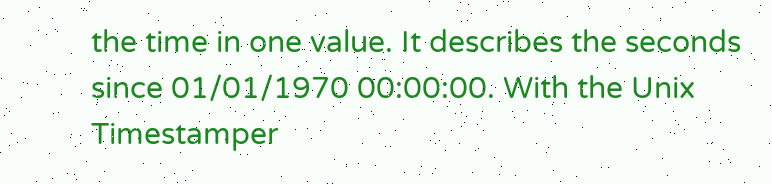the time in one value. It describes the seconds since 01/01/1970 00:00:00. With the Unix Timestamper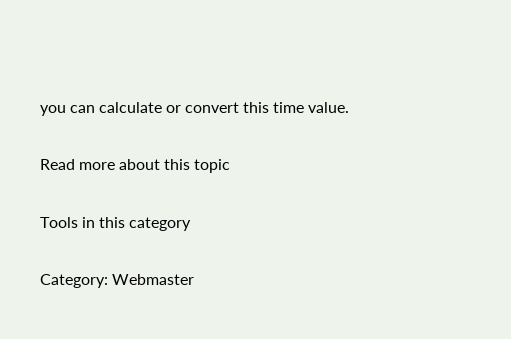you can calculate or convert this time value.

Read more about this topic

Tools in this category

Category: Webmaster